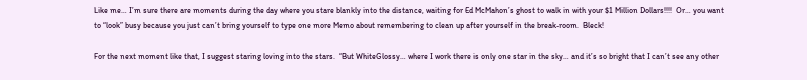Like me… I’m sure there are moments during the day where you stare blankly into the distance, waiting for Ed McMahon’s ghost to walk in with your $1 Million Dollars!!!!  Or… you want to “look” busy because you just can’t bring yourself to type one more Memo about remembering to clean up after yourself in the break-room.  Bleck!

For the next moment like that, I suggest staring loving into the stars.  “But WhiteGlossy… where I work there is only one star in the sky… and it’s so bright that I can’t see any other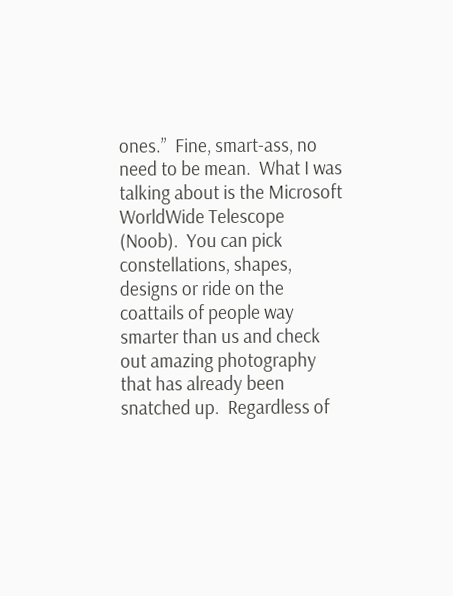ones.”  Fine, smart-ass, no need to be mean.  What I was talking about is the Microsoft WorldWide Telescope (Noob).  You can pick constellations, shapes, designs or ride on the coattails of people way smarter than us and check out amazing photography that has already been snatched up.  Regardless of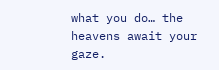what you do… the heavens await your gaze.